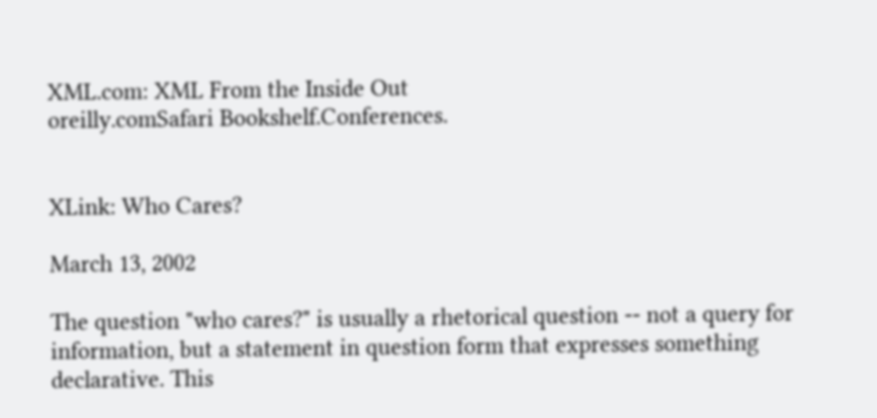XML.com: XML From the Inside Out
oreilly.comSafari Bookshelf.Conferences.


XLink: Who Cares?

March 13, 2002

The question "who cares?" is usually a rhetorical question -- not a query for information, but a statement in question form that expresses something declarative. This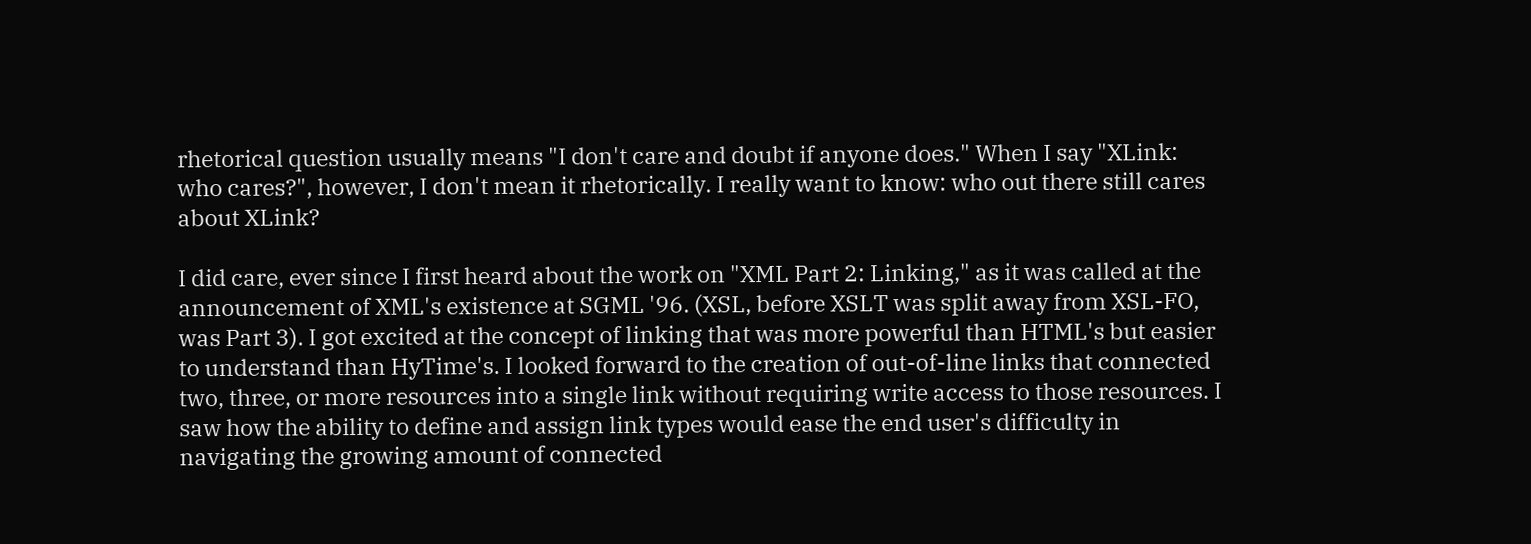rhetorical question usually means "I don't care and doubt if anyone does." When I say "XLink: who cares?", however, I don't mean it rhetorically. I really want to know: who out there still cares about XLink?

I did care, ever since I first heard about the work on "XML Part 2: Linking," as it was called at the announcement of XML's existence at SGML '96. (XSL, before XSLT was split away from XSL-FO, was Part 3). I got excited at the concept of linking that was more powerful than HTML's but easier to understand than HyTime's. I looked forward to the creation of out-of-line links that connected two, three, or more resources into a single link without requiring write access to those resources. I saw how the ability to define and assign link types would ease the end user's difficulty in navigating the growing amount of connected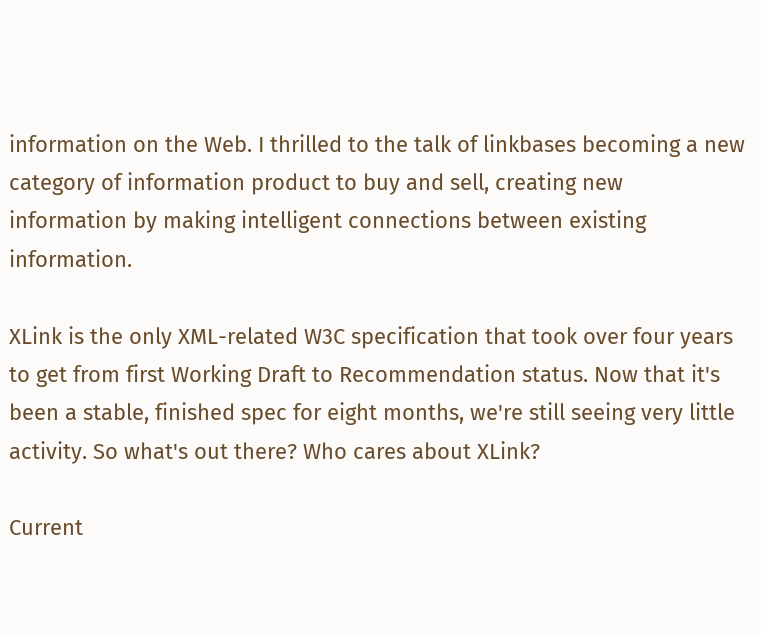information on the Web. I thrilled to the talk of linkbases becoming a new category of information product to buy and sell, creating new information by making intelligent connections between existing information.

XLink is the only XML-related W3C specification that took over four years to get from first Working Draft to Recommendation status. Now that it's been a stable, finished spec for eight months, we're still seeing very little activity. So what's out there? Who cares about XLink?

Current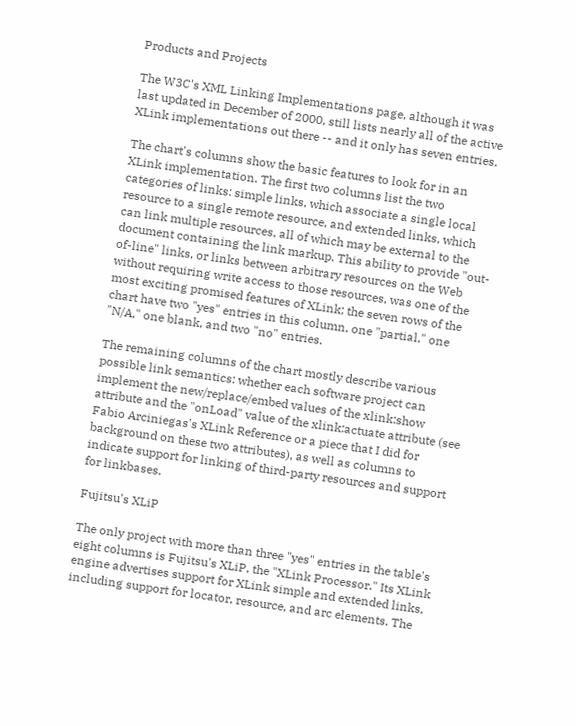Products and Projects

The W3C's XML Linking Implementations page, although it was last updated in December of 2000, still lists nearly all of the active XLink implementations out there -- and it only has seven entries.

The chart's columns show the basic features to look for in an XLink implementation. The first two columns list the two categories of links: simple links, which associate a single local resource to a single remote resource, and extended links, which can link multiple resources, all of which may be external to the document containing the link markup. This ability to provide "out-of-line" links, or links between arbitrary resources on the Web without requiring write access to those resources, was one of the most exciting promised features of XLink; the seven rows of the chart have two "yes" entries in this column, one "partial," one "N/A," one blank, and two "no" entries.

The remaining columns of the chart mostly describe various possible link semantics: whether each software project can implement the new/replace/embed values of the xlink:show attribute and the "onLoad" value of the xlink:actuate attribute (see Fabio Arciniegas's XLink Reference or a piece that I did for background on these two attributes), as well as columns to indicate support for linking of third-party resources and support for linkbases.

Fujitsu's XLiP

The only project with more than three "yes" entries in the table's eight columns is Fujitsu's XLiP, the "XLink Processor." Its XLink engine advertises support for XLink simple and extended links, including support for locator, resource, and arc elements. The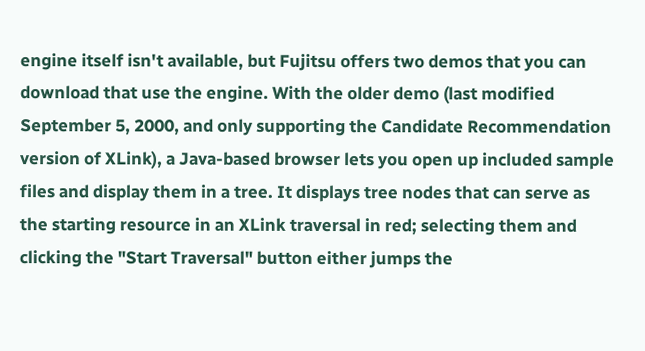engine itself isn't available, but Fujitsu offers two demos that you can download that use the engine. With the older demo (last modified September 5, 2000, and only supporting the Candidate Recommendation version of XLink), a Java-based browser lets you open up included sample files and display them in a tree. It displays tree nodes that can serve as the starting resource in an XLink traversal in red; selecting them and clicking the "Start Traversal" button either jumps the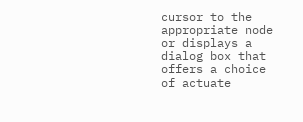cursor to the appropriate node or displays a dialog box that offers a choice of actuate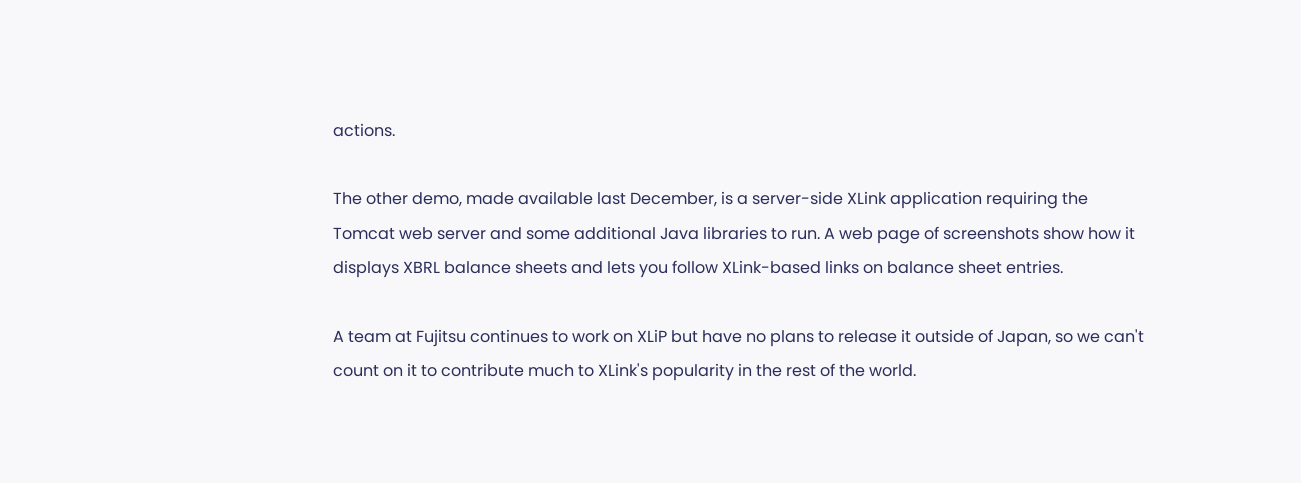actions.

The other demo, made available last December, is a server-side XLink application requiring the Tomcat web server and some additional Java libraries to run. A web page of screenshots show how it displays XBRL balance sheets and lets you follow XLink-based links on balance sheet entries.

A team at Fujitsu continues to work on XLiP but have no plans to release it outside of Japan, so we can't count on it to contribute much to XLink's popularity in the rest of the world.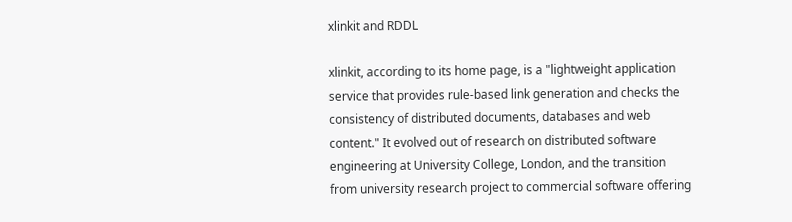xlinkit and RDDL

xlinkit, according to its home page, is a "lightweight application service that provides rule-based link generation and checks the consistency of distributed documents, databases and web content." It evolved out of research on distributed software engineering at University College, London, and the transition from university research project to commercial software offering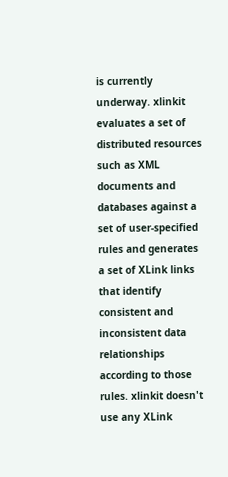is currently underway. xlinkit evaluates a set of distributed resources such as XML documents and databases against a set of user-specified rules and generates a set of XLink links that identify consistent and inconsistent data relationships according to those rules. xlinkit doesn't use any XLink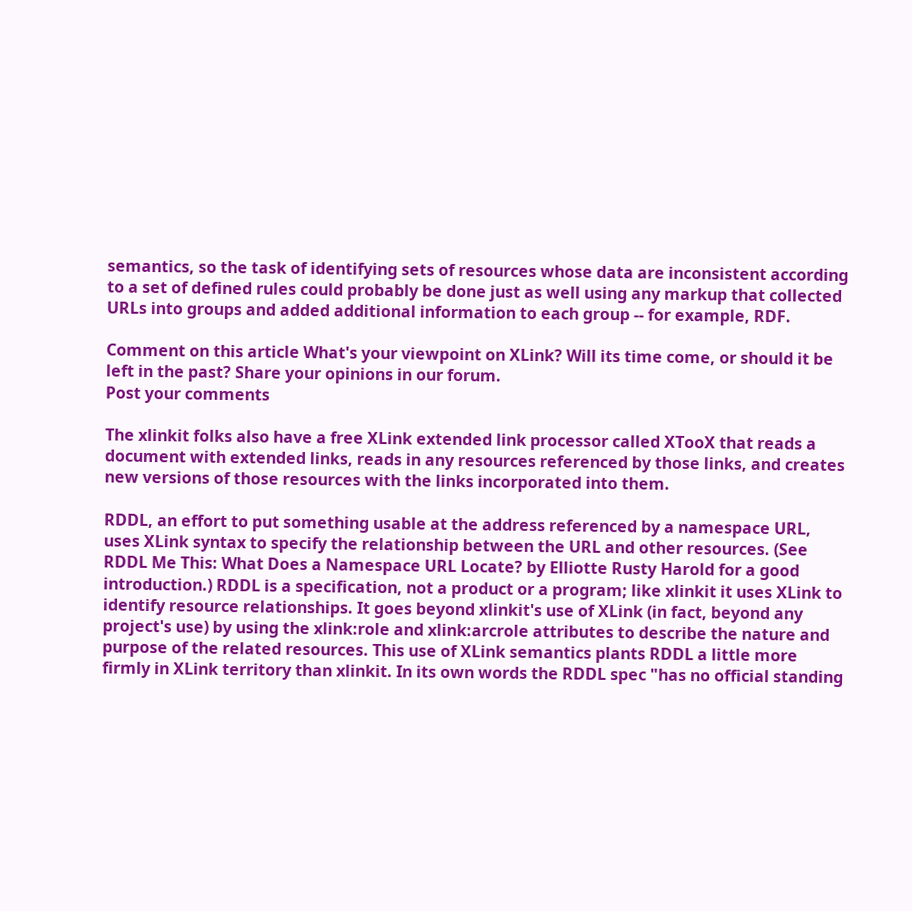semantics, so the task of identifying sets of resources whose data are inconsistent according to a set of defined rules could probably be done just as well using any markup that collected URLs into groups and added additional information to each group -- for example, RDF.

Comment on this article What's your viewpoint on XLink? Will its time come, or should it be left in the past? Share your opinions in our forum.
Post your comments

The xlinkit folks also have a free XLink extended link processor called XTooX that reads a document with extended links, reads in any resources referenced by those links, and creates new versions of those resources with the links incorporated into them.

RDDL, an effort to put something usable at the address referenced by a namespace URL, uses XLink syntax to specify the relationship between the URL and other resources. (See RDDL Me This: What Does a Namespace URL Locate? by Elliotte Rusty Harold for a good introduction.) RDDL is a specification, not a product or a program; like xlinkit it uses XLink to identify resource relationships. It goes beyond xlinkit's use of XLink (in fact, beyond any project's use) by using the xlink:role and xlink:arcrole attributes to describe the nature and purpose of the related resources. This use of XLink semantics plants RDDL a little more firmly in XLink territory than xlinkit. In its own words the RDDL spec "has no official standing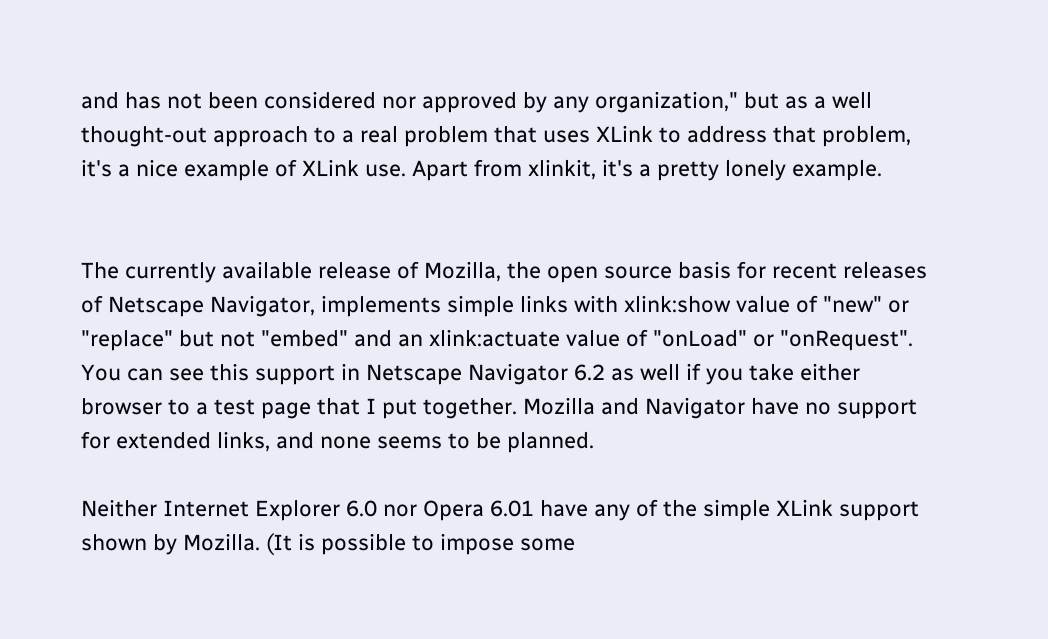and has not been considered nor approved by any organization," but as a well thought-out approach to a real problem that uses XLink to address that problem, it's a nice example of XLink use. Apart from xlinkit, it's a pretty lonely example.


The currently available release of Mozilla, the open source basis for recent releases of Netscape Navigator, implements simple links with xlink:show value of "new" or "replace" but not "embed" and an xlink:actuate value of "onLoad" or "onRequest". You can see this support in Netscape Navigator 6.2 as well if you take either browser to a test page that I put together. Mozilla and Navigator have no support for extended links, and none seems to be planned.

Neither Internet Explorer 6.0 nor Opera 6.01 have any of the simple XLink support shown by Mozilla. (It is possible to impose some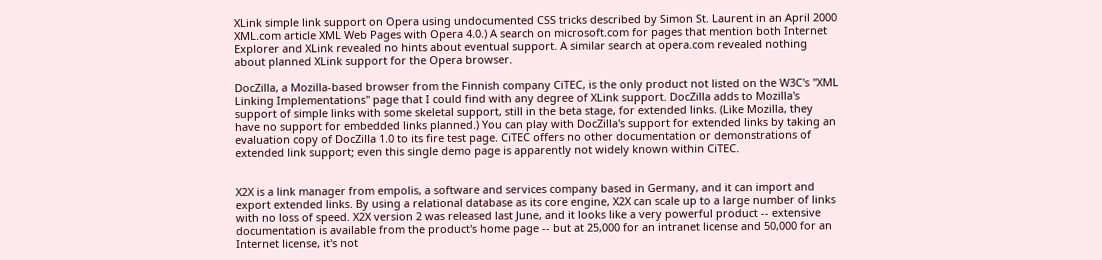XLink simple link support on Opera using undocumented CSS tricks described by Simon St. Laurent in an April 2000 XML.com article XML Web Pages with Opera 4.0.) A search on microsoft.com for pages that mention both Internet Explorer and XLink revealed no hints about eventual support. A similar search at opera.com revealed nothing about planned XLink support for the Opera browser.

DocZilla, a Mozilla-based browser from the Finnish company CiTEC, is the only product not listed on the W3C's "XML Linking Implementations" page that I could find with any degree of XLink support. DocZilla adds to Mozilla's support of simple links with some skeletal support, still in the beta stage, for extended links. (Like Mozilla, they have no support for embedded links planned.) You can play with DocZilla's support for extended links by taking an evaluation copy of DocZilla 1.0 to its fire test page. CiTEC offers no other documentation or demonstrations of extended link support; even this single demo page is apparently not widely known within CiTEC.


X2X is a link manager from empolis, a software and services company based in Germany, and it can import and export extended links. By using a relational database as its core engine, X2X can scale up to a large number of links with no loss of speed. X2X version 2 was released last June, and it looks like a very powerful product -- extensive documentation is available from the product's home page -- but at 25,000 for an intranet license and 50,000 for an Internet license, it's not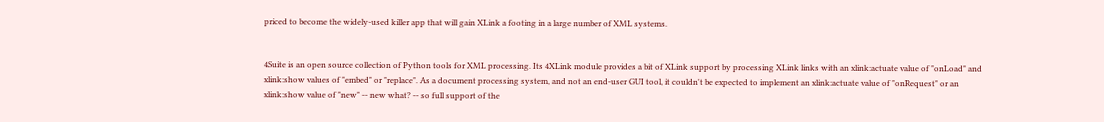priced to become the widely-used killer app that will gain XLink a footing in a large number of XML systems.


4Suite is an open source collection of Python tools for XML processing. Its 4XLink module provides a bit of XLink support by processing XLink links with an xlink:actuate value of "onLoad" and xlink:show values of "embed" or "replace". As a document processing system, and not an end-user GUI tool, it couldn't be expected to implement an xlink:actuate value of "onRequest" or an xlink:show value of "new" -- new what? -- so full support of the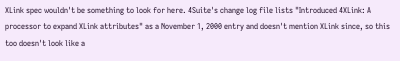XLink spec wouldn't be something to look for here. 4Suite's change log file lists "Introduced 4XLink: A processor to expand XLink attributes" as a November 1, 2000 entry and doesn't mention XLink since, so this too doesn't look like a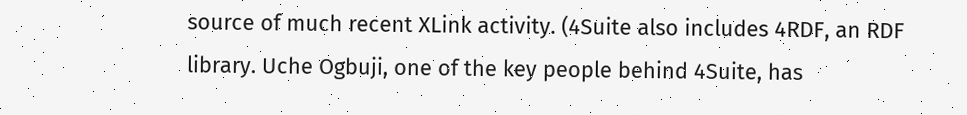source of much recent XLink activity. (4Suite also includes 4RDF, an RDF library. Uche Ogbuji, one of the key people behind 4Suite, has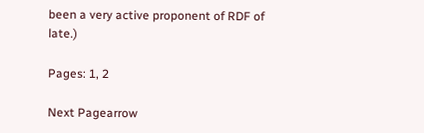been a very active proponent of RDF of late.)

Pages: 1, 2

Next Pagearrow